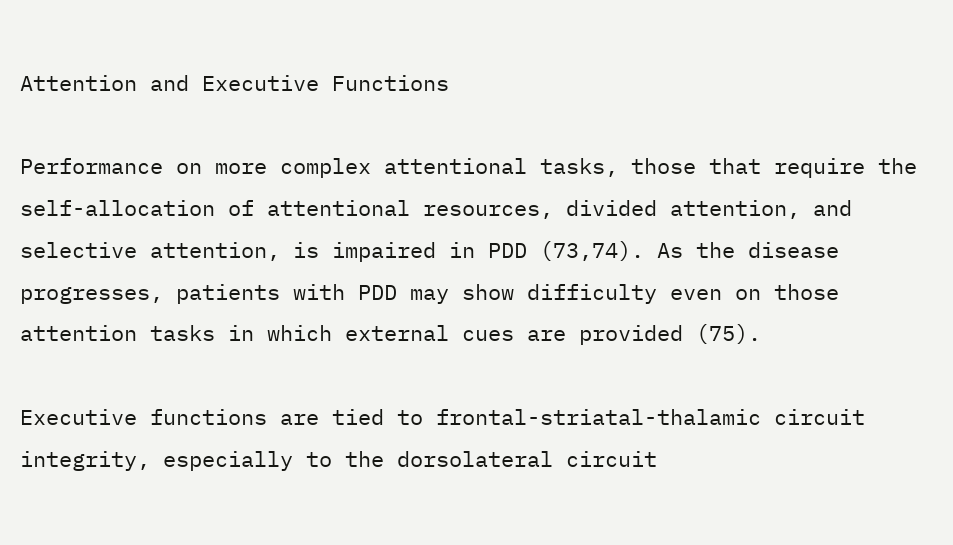Attention and Executive Functions

Performance on more complex attentional tasks, those that require the self-allocation of attentional resources, divided attention, and selective attention, is impaired in PDD (73,74). As the disease progresses, patients with PDD may show difficulty even on those attention tasks in which external cues are provided (75).

Executive functions are tied to frontal-striatal-thalamic circuit integrity, especially to the dorsolateral circuit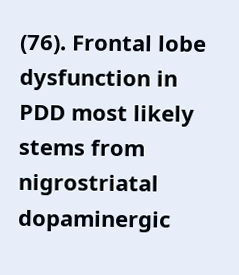(76). Frontal lobe dysfunction in PDD most likely stems from nigrostriatal dopaminergic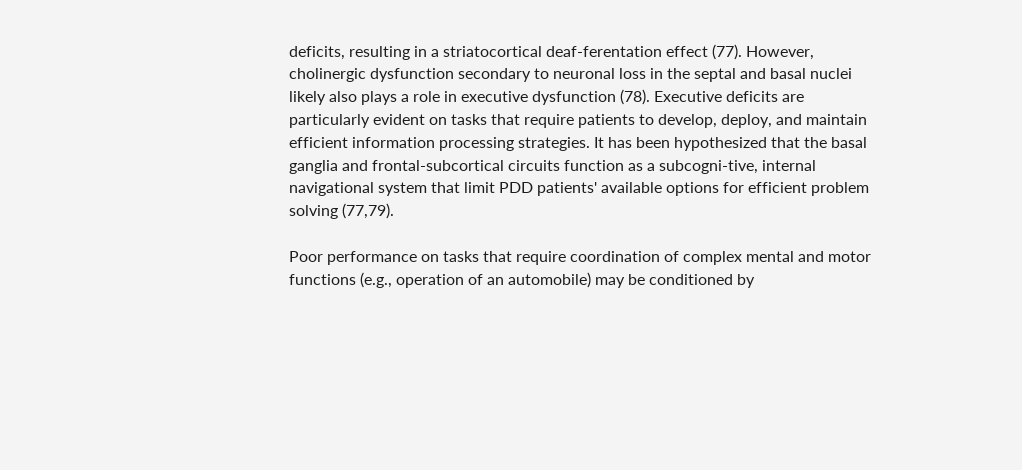deficits, resulting in a striatocortical deaf-ferentation effect (77). However, cholinergic dysfunction secondary to neuronal loss in the septal and basal nuclei likely also plays a role in executive dysfunction (78). Executive deficits are particularly evident on tasks that require patients to develop, deploy, and maintain efficient information processing strategies. It has been hypothesized that the basal ganglia and frontal-subcortical circuits function as a subcogni-tive, internal navigational system that limit PDD patients' available options for efficient problem solving (77,79).

Poor performance on tasks that require coordination of complex mental and motor functions (e.g., operation of an automobile) may be conditioned by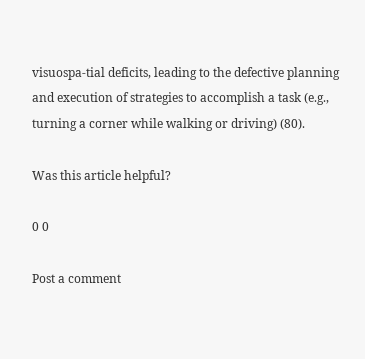visuospa-tial deficits, leading to the defective planning and execution of strategies to accomplish a task (e.g., turning a corner while walking or driving) (80).

Was this article helpful?

0 0

Post a comment